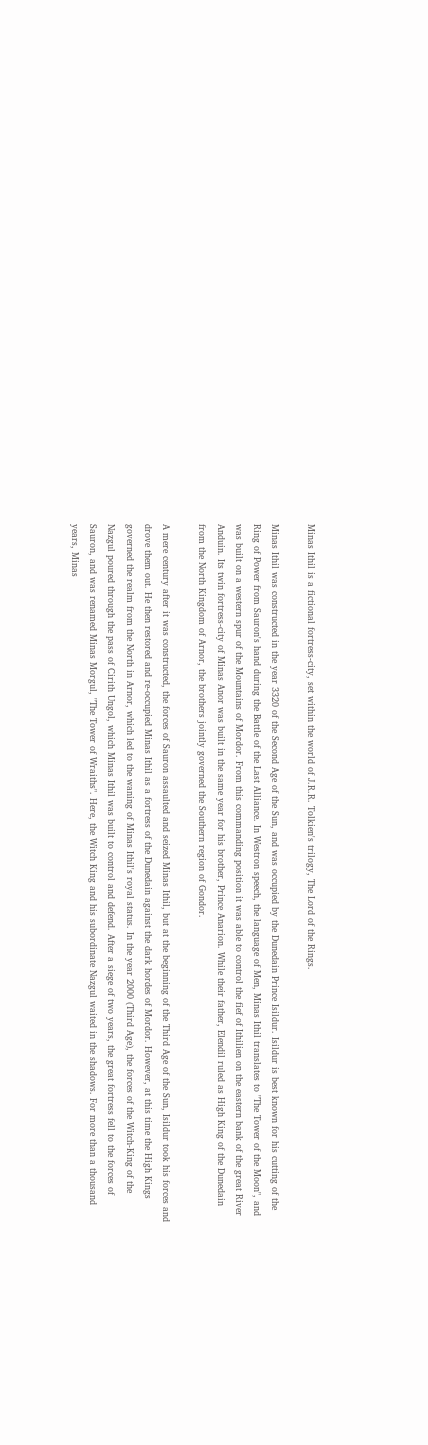Minas Ithil is a fictional fortress-city, set within the world of J.R.R. Tolkien's trilogy, The Lord of the Rings.

Minas Ithil was constructed in the year 3320 of the Second Age of the Sun, and was occupied by the Dunedain Prince Isildur. Isildur is best known for his cutting of the Ring of Power from Sauron's hand during the Battle of the Last Alliance. In Westron speech, the language of Men, Minas Ithil translates to "The Tower of the Moon", and was built on a western spur of the Mountains of Mordor. From this commanding position it was able to control the fief of Ithilien on the eastern bank of the great River Anduin. Its twin fortress-city of Minas Anor was built in the same year for his brother, Prince Anarion. While their father, Elendil ruled as High King of the Dunedain from the North Kingdom of Arnor, the brothers jointly governed the Southern region of Gondor.

A mere century after it was constructed, the forces of Sauron assaulted and seized Minas Ithil, but at the beginning of the Third Age of the Sun, Isildur took his forces and drove them out. He then restored and re-occupied Minas Ithil as a fortress of the Dunedain against the dark hordes of Mordor. However, at this time the High Kings governed the realm from the North in Arnor, which led to the waning of Minas Ithil's royal status. In the year 2000 (Third Age), the forces of the Witch-King of the Nazgul poured through the pass of Cirith Ungol, which Minas Ithil was built to control and defend. After a siege of two years, the great fortress fell to the forces of Sauron, and was renamed Minas Morgul, "The Tower of Wraiths". Here, the Witch King and his subordinate Nazgul waited in the shadows. For more than a thousand years, Minas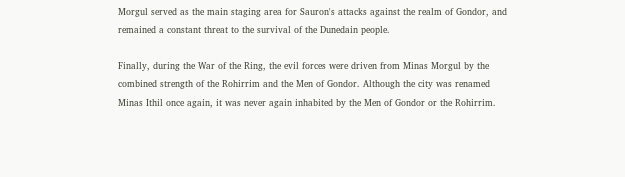Morgul served as the main staging area for Sauron's attacks against the realm of Gondor, and remained a constant threat to the survival of the Dunedain people.

Finally, during the War of the Ring, the evil forces were driven from Minas Morgul by the combined strength of the Rohirrim and the Men of Gondor. Although the city was renamed Minas Ithil once again, it was never again inhabited by the Men of Gondor or the Rohirrim.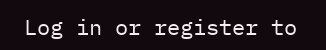Log in or register to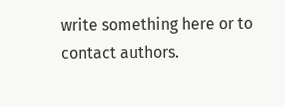write something here or to contact authors.